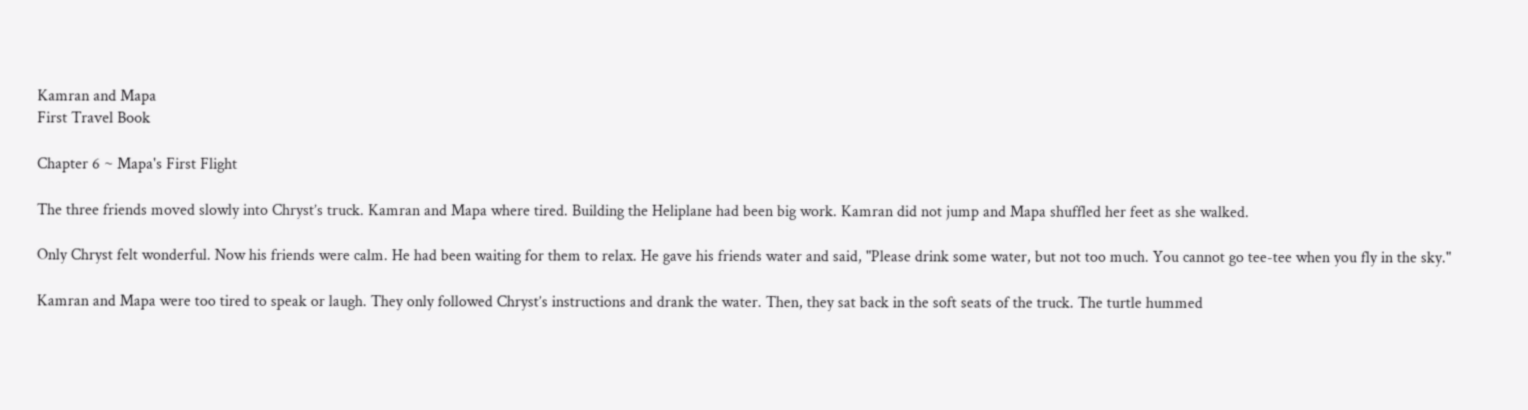Kamran and Mapa
First Travel Book

Chapter 6 ~ Mapa's First Flight

The three friends moved slowly into Chryst’s truck. Kamran and Mapa where tired. Building the Heliplane had been big work. Kamran did not jump and Mapa shuffled her feet as she walked.

Only Chryst felt wonderful. Now his friends were calm. He had been waiting for them to relax. He gave his friends water and said, "Please drink some water, but not too much. You cannot go tee-tee when you fly in the sky."

Kamran and Mapa were too tired to speak or laugh. They only followed Chryst’s instructions and drank the water. Then, they sat back in the soft seats of the truck. The turtle hummed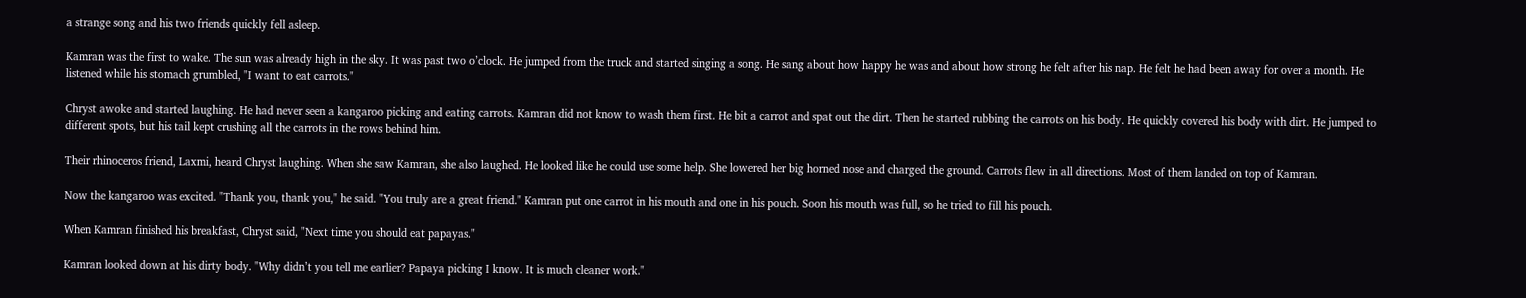a strange song and his two friends quickly fell asleep.

Kamran was the first to wake. The sun was already high in the sky. It was past two o’clock. He jumped from the truck and started singing a song. He sang about how happy he was and about how strong he felt after his nap. He felt he had been away for over a month. He listened while his stomach grumbled, "I want to eat carrots."

Chryst awoke and started laughing. He had never seen a kangaroo picking and eating carrots. Kamran did not know to wash them first. He bit a carrot and spat out the dirt. Then he started rubbing the carrots on his body. He quickly covered his body with dirt. He jumped to different spots, but his tail kept crushing all the carrots in the rows behind him.

Their rhinoceros friend, Laxmi, heard Chryst laughing. When she saw Kamran, she also laughed. He looked like he could use some help. She lowered her big horned nose and charged the ground. Carrots flew in all directions. Most of them landed on top of Kamran.

Now the kangaroo was excited. "Thank you, thank you," he said. "You truly are a great friend." Kamran put one carrot in his mouth and one in his pouch. Soon his mouth was full, so he tried to fill his pouch.

When Kamran finished his breakfast, Chryst said, "Next time you should eat papayas."

Kamran looked down at his dirty body. "Why didn’t you tell me earlier? Papaya picking I know. It is much cleaner work."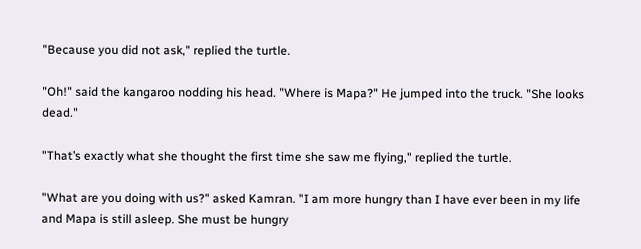"Because you did not ask," replied the turtle.

"Oh!" said the kangaroo nodding his head. "Where is Mapa?" He jumped into the truck. "She looks dead."

"That’s exactly what she thought the first time she saw me flying," replied the turtle.

"What are you doing with us?" asked Kamran. "I am more hungry than I have ever been in my life and Mapa is still asleep. She must be hungry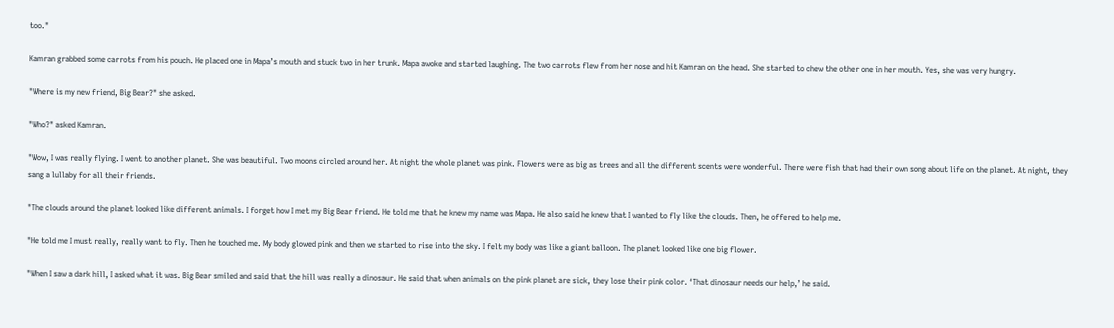too."

Kamran grabbed some carrots from his pouch. He placed one in Mapa’s mouth and stuck two in her trunk. Mapa awoke and started laughing. The two carrots flew from her nose and hit Kamran on the head. She started to chew the other one in her mouth. Yes, she was very hungry.

"Where is my new friend, Big Bear?" she asked.

"Who?" asked Kamran.

"Wow, I was really flying. I went to another planet. She was beautiful. Two moons circled around her. At night the whole planet was pink. Flowers were as big as trees and all the different scents were wonderful. There were fish that had their own song about life on the planet. At night, they sang a lullaby for all their friends.

"The clouds around the planet looked like different animals. I forget how I met my Big Bear friend. He told me that he knew my name was Mapa. He also said he knew that I wanted to fly like the clouds. Then, he offered to help me.

"He told me I must really, really want to fly. Then he touched me. My body glowed pink and then we started to rise into the sky. I felt my body was like a giant balloon. The planet looked like one big flower.

"When I saw a dark hill, I asked what it was. Big Bear smiled and said that the hill was really a dinosaur. He said that when animals on the pink planet are sick, they lose their pink color. ‘That dinosaur needs our help,’ he said.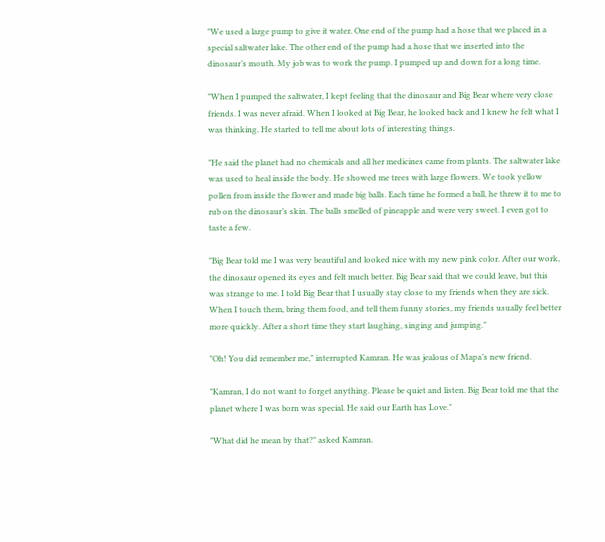"We used a large pump to give it water. One end of the pump had a hose that we placed in a special saltwater lake. The other end of the pump had a hose that we inserted into the dinosaur’s mouth. My job was to work the pump. I pumped up and down for a long time.

"When I pumped the saltwater, I kept feeling that the dinosaur and Big Bear where very close friends. I was never afraid. When I looked at Big Bear, he looked back and I knew he felt what I was thinking. He started to tell me about lots of interesting things.

"He said the planet had no chemicals and all her medicines came from plants. The saltwater lake was used to heal inside the body. He showed me trees with large flowers. We took yellow pollen from inside the flower and made big balls. Each time he formed a ball, he threw it to me to rub on the dinosaur’s skin. The balls smelled of pineapple and were very sweet. I even got to taste a few.

"Big Bear told me I was very beautiful and looked nice with my new pink color. After our work, the dinosaur opened its eyes and felt much better. Big Bear said that we could leave, but this was strange to me. I told Big Bear that I usually stay close to my friends when they are sick. When I touch them, bring them food, and tell them funny stories, my friends usually feel better more quickly. After a short time they start laughing, singing and jumping."

"Oh! You did remember me," interrupted Kamran. He was jealous of Mapa’s new friend.

"Kamran, I do not want to forget anything. Please be quiet and listen. Big Bear told me that the planet where I was born was special. He said our Earth has Love."

"What did he mean by that?" asked Kamran.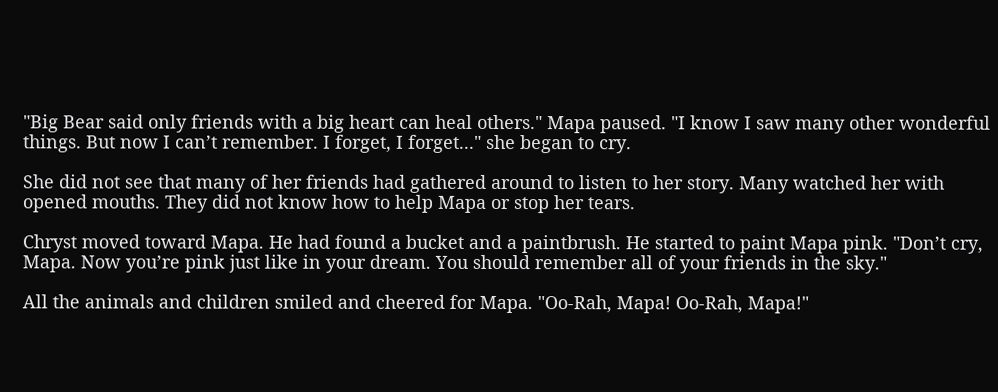"Big Bear said only friends with a big heart can heal others." Mapa paused. "I know I saw many other wonderful things. But now I can’t remember. I forget, I forget..." she began to cry.

She did not see that many of her friends had gathered around to listen to her story. Many watched her with opened mouths. They did not know how to help Mapa or stop her tears.

Chryst moved toward Mapa. He had found a bucket and a paintbrush. He started to paint Mapa pink. "Don’t cry, Mapa. Now you’re pink just like in your dream. You should remember all of your friends in the sky."

All the animals and children smiled and cheered for Mapa. "Oo-Rah, Mapa! Oo-Rah, Mapa!"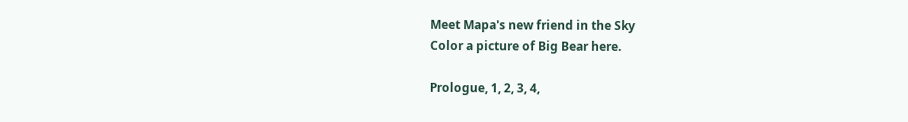Meet Mapa's new friend in the Sky
Color a picture of Big Bear here.

Prologue, 1, 2, 3, 4,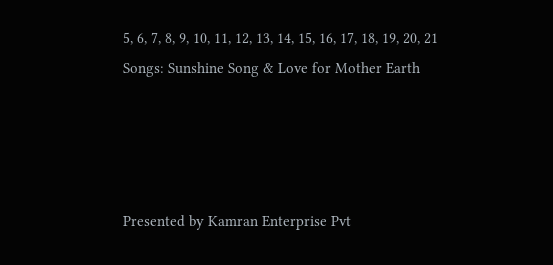5, 6, 7, 8, 9, 10, 11, 12, 13, 14, 15, 16, 17, 18, 19, 20, 21
Songs: Sunshine Song & Love for Mother Earth




Presented by Kamran Enterprise Pvt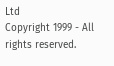Ltd
Copyright 1999 - All rights reserved.